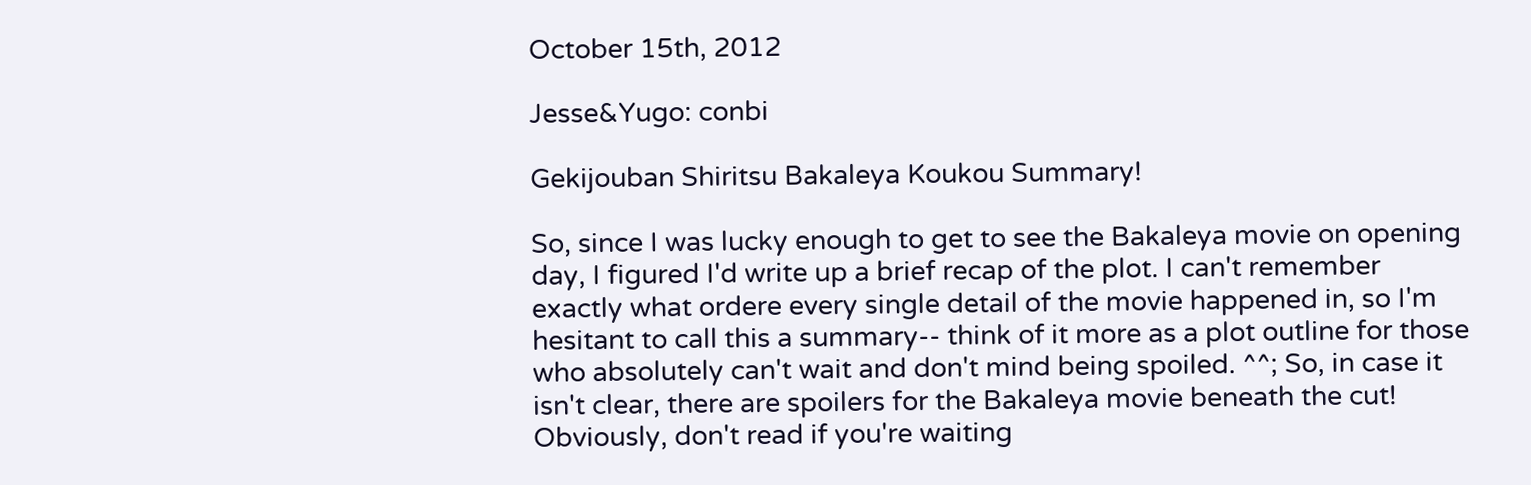October 15th, 2012

Jesse&Yugo: conbi

Gekijouban Shiritsu Bakaleya Koukou Summary!

So, since I was lucky enough to get to see the Bakaleya movie on opening day, I figured I'd write up a brief recap of the plot. I can't remember exactly what ordere every single detail of the movie happened in, so I'm hesitant to call this a summary-- think of it more as a plot outline for those who absolutely can't wait and don't mind being spoiled. ^^; So, in case it isn't clear, there are spoilers for the Bakaleya movie beneath the cut! Obviously, don't read if you're waiting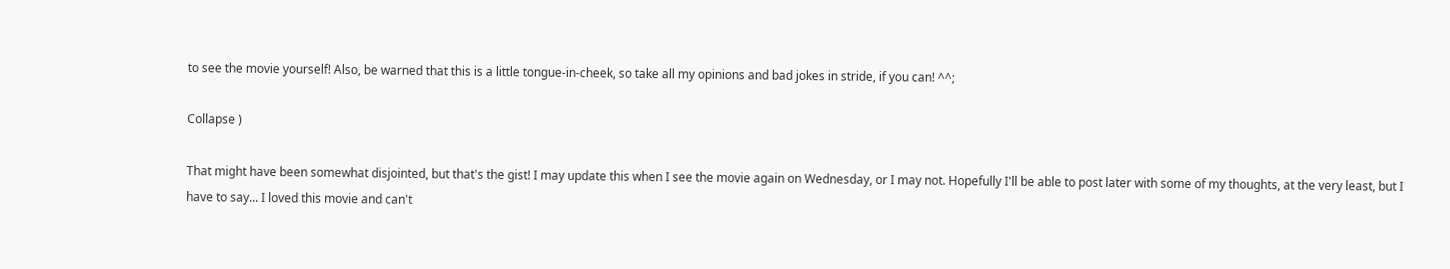to see the movie yourself! Also, be warned that this is a little tongue-in-cheek, so take all my opinions and bad jokes in stride, if you can! ^^;

Collapse )

That might have been somewhat disjointed, but that's the gist! I may update this when I see the movie again on Wednesday, or I may not. Hopefully I'll be able to post later with some of my thoughts, at the very least, but I have to say... I loved this movie and can't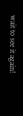wait to see it again!